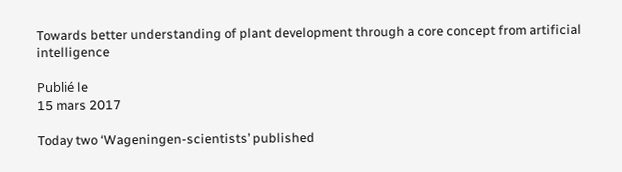Towards better understanding of plant development through a core concept from artificial intelligence

Publié le
15 mars 2017

Today two ‘Wageningen-scientists’ published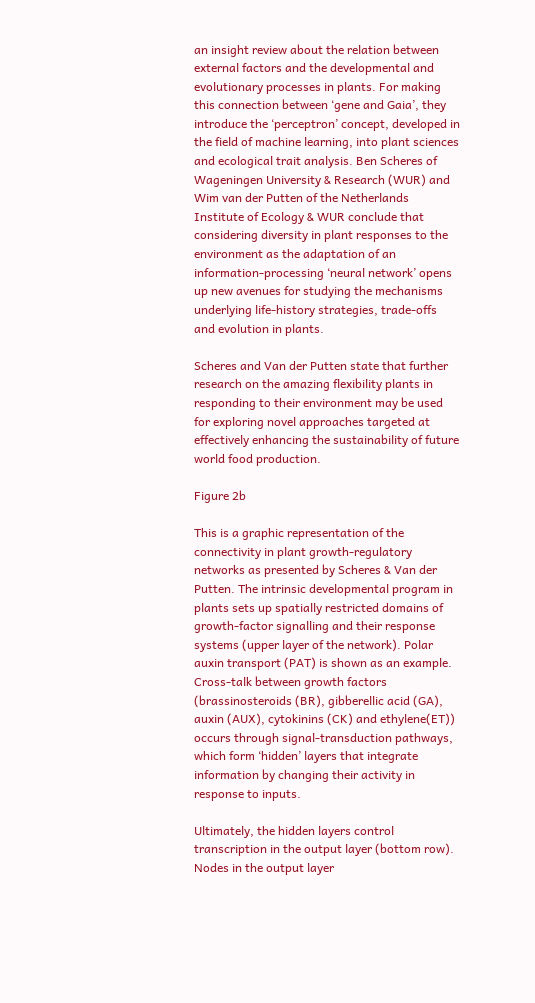an insight review about the relation between external factors and the developmental and evolutionary processes in plants. For making this connection between ‘gene and Gaia’, they introduce the ‘perceptron’ concept, developed in the field of machine learning, into plant sciences and ecological trait analysis. Ben Scheres of Wageningen University & Research (WUR) and Wim van der Putten of the Netherlands Institute of Ecology & WUR conclude that considering diversity in plant responses to the environment as the adaptation of an information-processing ‘neural network’ opens up new avenues for studying the mechanisms underlying life-history strategies, trade-offs and evolution in plants.

Scheres and Van der Putten state that further research on the amazing flexibility plants in responding to their environment may be used for exploring novel approaches targeted at effectively enhancing the sustainability of future world food production.

Figure 2b

This is a graphic representation of the connectivity in plant growth-regulatory networks as presented by Scheres & Van der Putten. The intrinsic developmental program in plants sets up spatially restricted domains of growth-factor signalling and their response systems (upper layer of the network). Polar auxin transport (PAT) is shown as an example. Cross-talk between growth factors (brassinosteroids (BR), gibberellic acid (GA), auxin (AUX), cytokinins (CK) and ethylene(ET)) occurs through signal-transduction pathways, which form ‘hidden’ layers that integrate information by changing their activity in response to inputs.

Ultimately, the hidden layers control transcription in the output layer (bottom row). Nodes in the output layer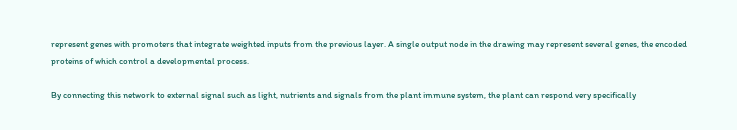represent genes with promoters that integrate weighted inputs from the previous layer. A single output node in the drawing may represent several genes, the encoded proteins of which control a developmental process.

By connecting this network to external signal such as light, nutrients and signals from the plant immune system, the plant can respond very specifically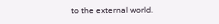to the external world.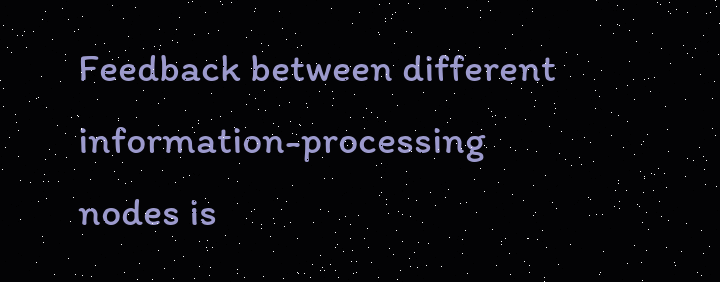Feedback between different information-processing nodes is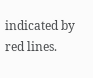indicated by red lines.